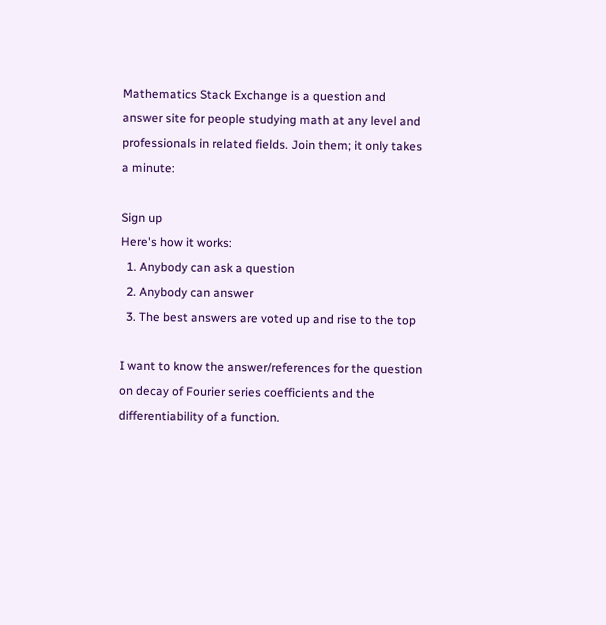Mathematics Stack Exchange is a question and answer site for people studying math at any level and professionals in related fields. Join them; it only takes a minute:

Sign up
Here's how it works:
  1. Anybody can ask a question
  2. Anybody can answer
  3. The best answers are voted up and rise to the top

I want to know the answer/references for the question on decay of Fourier series coefficients and the differentiability of a function.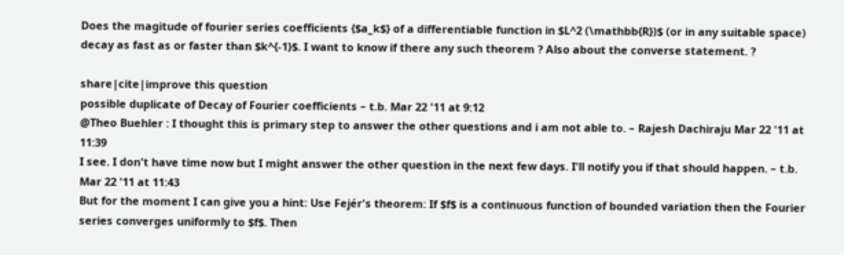Does the magitude of fourier series coefficients {$a_k$} of a differentiable function in $L^2 (\mathbb{R})$ (or in any suitable space) decay as fast as or faster than $k^{-1}$. I want to know if there any such theorem ? Also about the converse statement. ?

share|cite|improve this question
possible duplicate of Decay of Fourier coefficients – t.b. Mar 22 '11 at 9:12
@Theo Buehler : I thought this is primary step to answer the other questions and i am not able to. – Rajesh Dachiraju Mar 22 '11 at 11:39
I see. I don't have time now but I might answer the other question in the next few days. I'll notify you if that should happen. – t.b. Mar 22 '11 at 11:43
But for the moment I can give you a hint: Use Fejér's theorem: If $f$ is a continuous function of bounded variation then the Fourier series converges uniformly to $f$. Then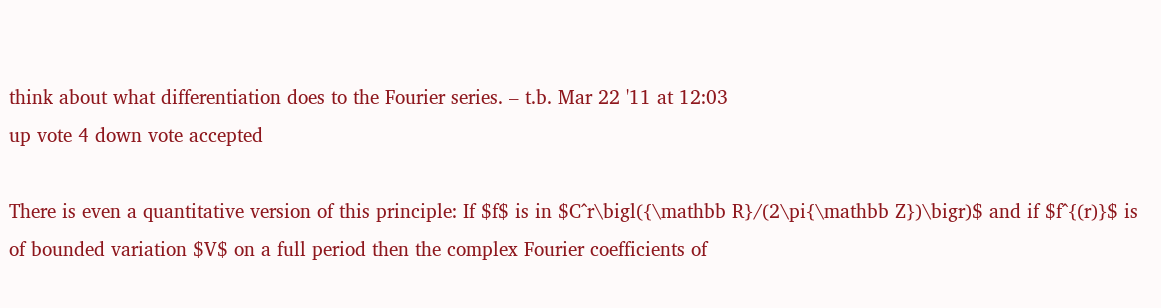think about what differentiation does to the Fourier series. – t.b. Mar 22 '11 at 12:03
up vote 4 down vote accepted

There is even a quantitative version of this principle: If $f$ is in $C^r\bigl({\mathbb R}/(2\pi{\mathbb Z})\bigr)$ and if $f^{(r)}$ is of bounded variation $V$ on a full period then the complex Fourier coefficients of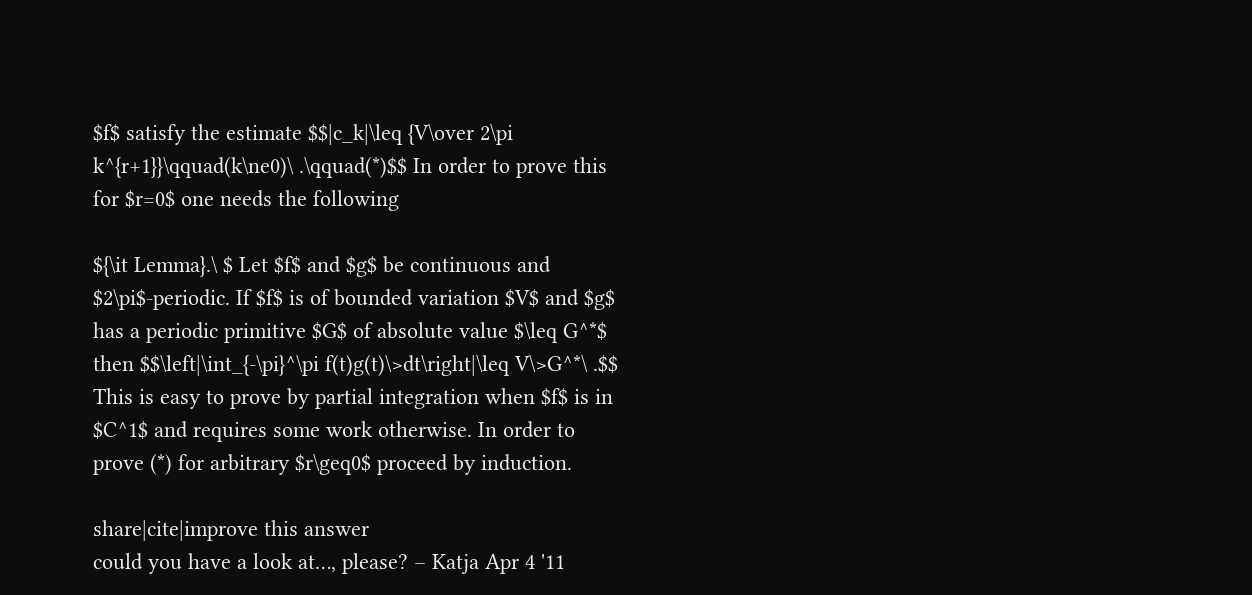$f$ satisfy the estimate $$|c_k|\leq {V\over 2\pi k^{r+1}}\qquad(k\ne0)\ .\qquad(*)$$ In order to prove this for $r=0$ one needs the following

${\it Lemma}.\ $ Let $f$ and $g$ be continuous and $2\pi$-periodic. If $f$ is of bounded variation $V$ and $g$ has a periodic primitive $G$ of absolute value $\leq G^*$ then $$\left|\int_{-\pi}^\pi f(t)g(t)\>dt\right|\leq V\>G^*\ .$$ This is easy to prove by partial integration when $f$ is in $C^1$ and requires some work otherwise. In order to prove (*) for arbitrary $r\geq0$ proceed by induction.

share|cite|improve this answer
could you have a look at…, please? – Katja Apr 4 '11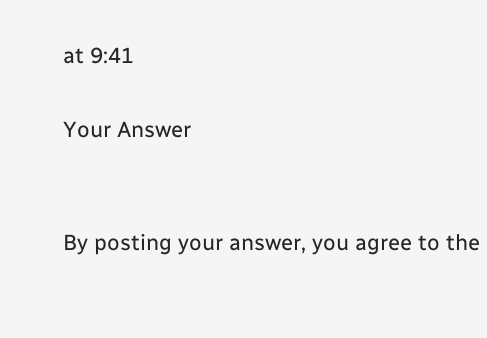at 9:41

Your Answer


By posting your answer, you agree to the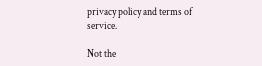privacy policy and terms of service.

Not the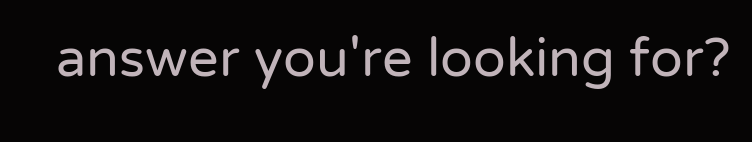answer you're looking for?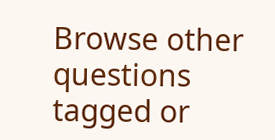Browse other questions tagged or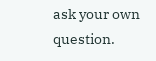ask your own question.